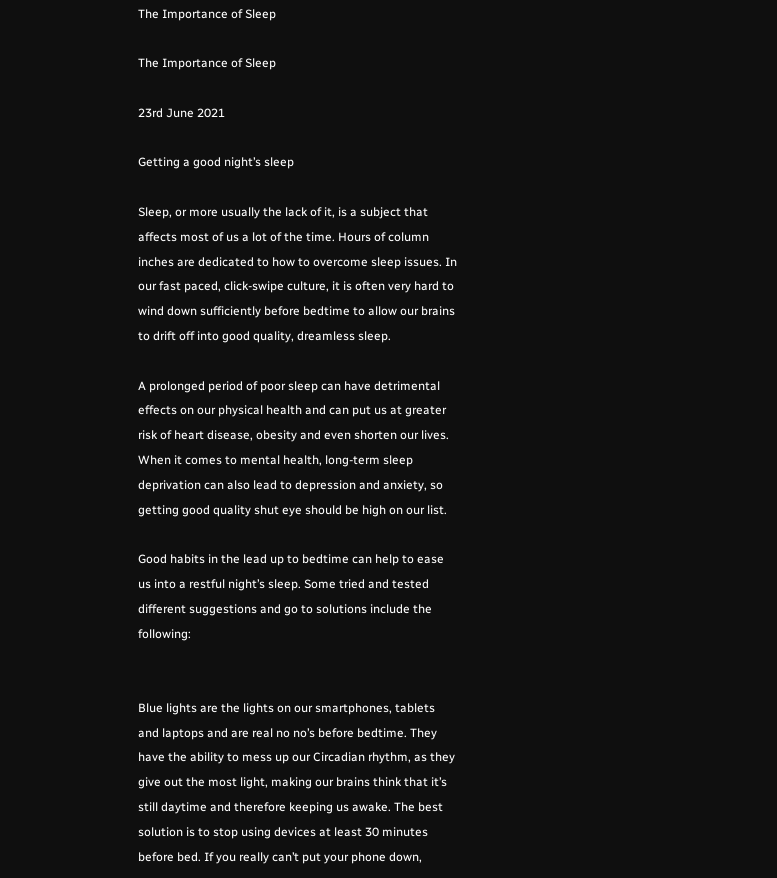The Importance of Sleep

The Importance of Sleep

23rd June 2021

Getting a good night’s sleep

Sleep, or more usually the lack of it, is a subject that affects most of us a lot of the time. Hours of column inches are dedicated to how to overcome sleep issues. In our fast paced, click-swipe culture, it is often very hard to wind down sufficiently before bedtime to allow our brains to drift off into good quality, dreamless sleep.

A prolonged period of poor sleep can have detrimental effects on our physical health and can put us at greater risk of heart disease, obesity and even shorten our lives. When it comes to mental health, long-term sleep deprivation can also lead to depression and anxiety, so getting good quality shut eye should be high on our list.

Good habits in the lead up to bedtime can help to ease us into a restful night’s sleep. Some tried and tested different suggestions and go to solutions include the following:


Blue lights are the lights on our smartphones, tablets and laptops and are real no no’s before bedtime. They have the ability to mess up our Circadian rhythm, as they give out the most light, making our brains think that it’s still daytime and therefore keeping us awake. The best solution is to stop using devices at least 30 minutes before bed. If you really can’t put your phone down,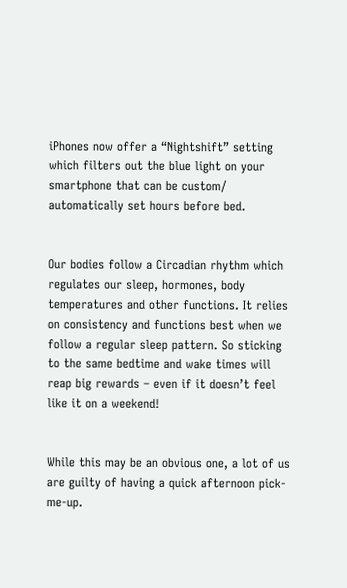iPhones now offer a “Nightshift” setting which filters out the blue light on your smartphone that can be custom/ automatically set hours before bed.


Our bodies follow a Circadian rhythm which regulates our sleep, hormones, body temperatures and other functions. It relies on consistency and functions best when we follow a regular sleep pattern. So sticking to the same bedtime and wake times will reap big rewards – even if it doesn’t feel like it on a weekend!


While this may be an obvious one, a lot of us are guilty of having a quick afternoon pick-me-up.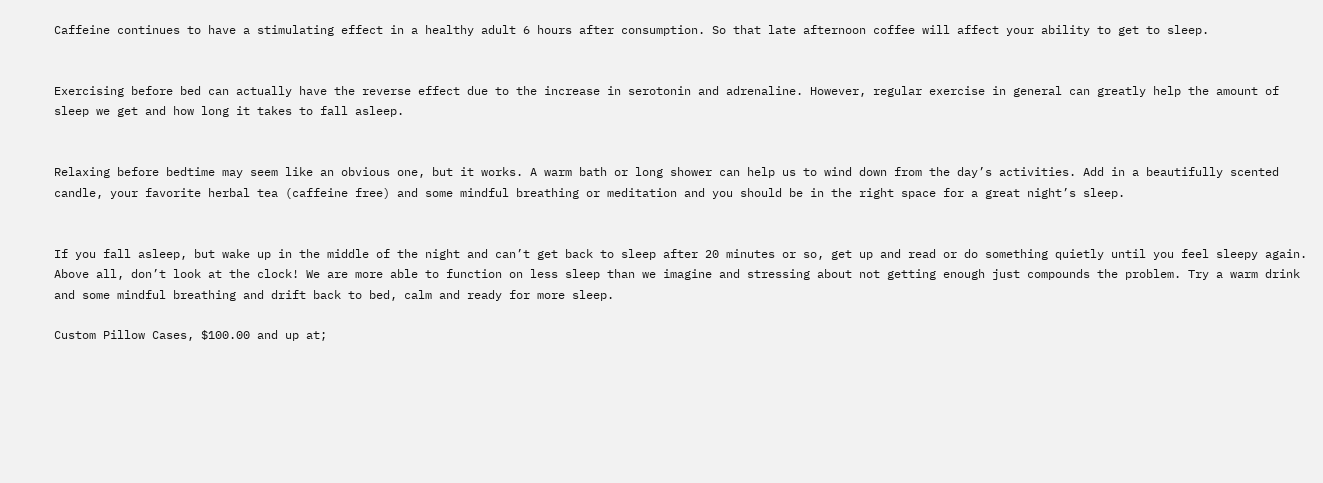Caffeine continues to have a stimulating effect in a healthy adult 6 hours after consumption. So that late afternoon coffee will affect your ability to get to sleep.


Exercising before bed can actually have the reverse effect due to the increase in serotonin and adrenaline. However, regular exercise in general can greatly help the amount of sleep we get and how long it takes to fall asleep.


Relaxing before bedtime may seem like an obvious one, but it works. A warm bath or long shower can help us to wind down from the day’s activities. Add in a beautifully scented candle, your favorite herbal tea (caffeine free) and some mindful breathing or meditation and you should be in the right space for a great night’s sleep.


If you fall asleep, but wake up in the middle of the night and can’t get back to sleep after 20 minutes or so, get up and read or do something quietly until you feel sleepy again. Above all, don’t look at the clock! We are more able to function on less sleep than we imagine and stressing about not getting enough just compounds the problem. Try a warm drink and some mindful breathing and drift back to bed, calm and ready for more sleep.

Custom Pillow Cases, $100.00 and up at;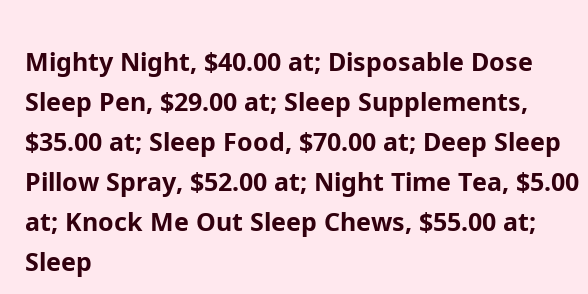Mighty Night, $40.00 at; Disposable Dose Sleep Pen, $29.00 at; Sleep Supplements, $35.00 at; Sleep Food, $70.00 at; Deep Sleep Pillow Spray, $52.00 at; Night Time Tea, $5.00 at; Knock Me Out Sleep Chews, $55.00 at; Sleep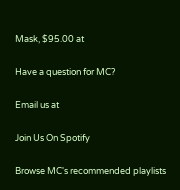Mask, $95.00 at

Have a question for MC?

Email us at

Join Us On Spotify

Browse MC's recommended playlists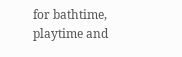for bathtime, playtime and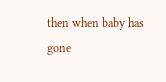then when baby has gone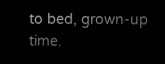to bed, grown-up time.